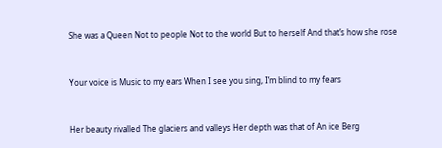She was a Queen Not to people Not to the world But to herself And that’s how she rose


Your voice is Music to my ears When I see you sing, I’m blind to my fears


Her beauty rivalled The glaciers and valleys Her depth was that of An ice Berg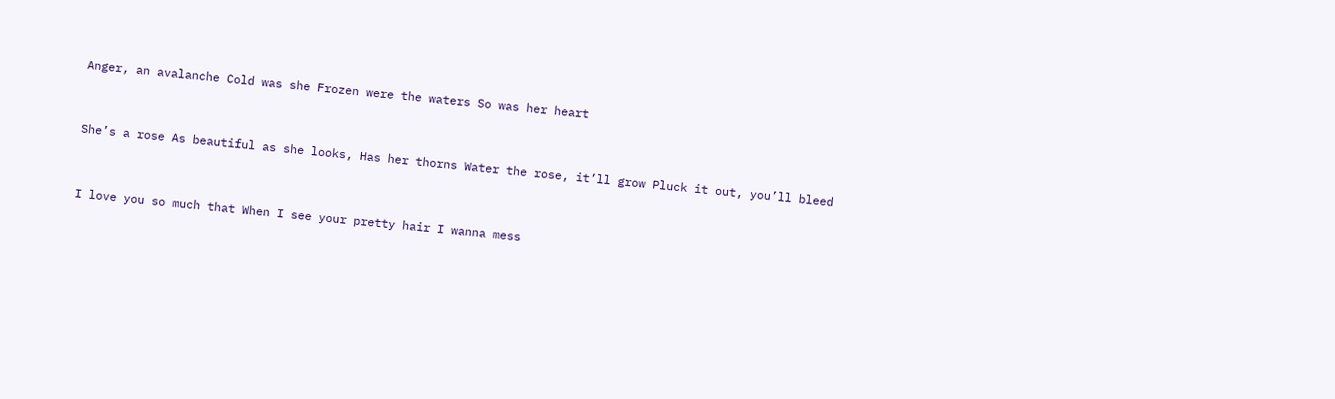Anger, an avalanche Cold was she Frozen were the waters So was her heart


She’s a rose As beautiful as she looks, Has her thorns Water the rose, it’ll grow Pluck it out, you’ll bleed


I love you so much that When I see your pretty hair I wanna mess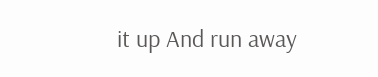it up And run away